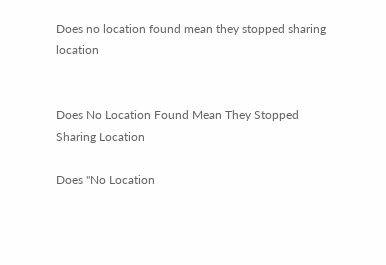Does no location found mean they stopped sharing location


Does No Location Found Mean They Stopped Sharing Location

Does "No Location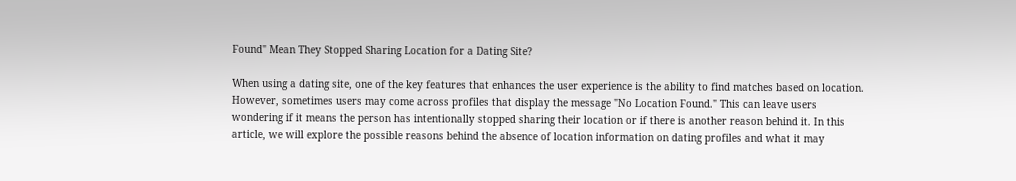Found" Mean They Stopped Sharing Location for a Dating Site?

When using a dating site, one of the key features that enhances the user experience is the ability to find matches based on location. However, sometimes users may come across profiles that display the message "No Location Found." This can leave users wondering if it means the person has intentionally stopped sharing their location or if there is another reason behind it. In this article, we will explore the possible reasons behind the absence of location information on dating profiles and what it may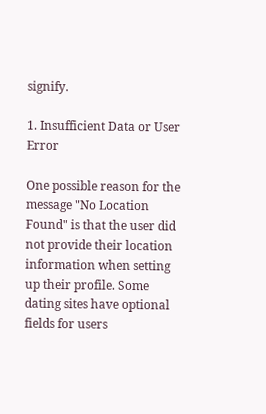signify.

1. Insufficient Data or User Error

One possible reason for the message "No Location Found" is that the user did not provide their location information when setting up their profile. Some dating sites have optional fields for users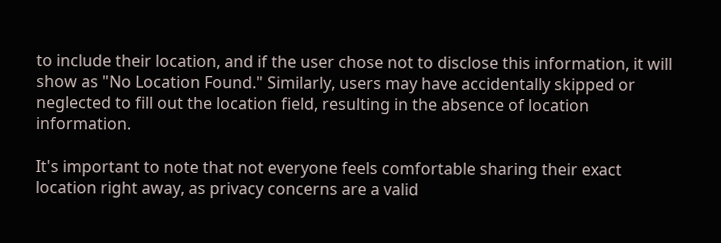to include their location, and if the user chose not to disclose this information, it will show as "No Location Found." Similarly, users may have accidentally skipped or neglected to fill out the location field, resulting in the absence of location information.

It's important to note that not everyone feels comfortable sharing their exact location right away, as privacy concerns are a valid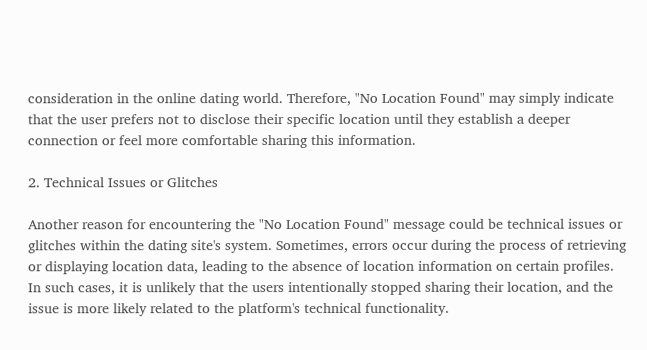consideration in the online dating world. Therefore, "No Location Found" may simply indicate that the user prefers not to disclose their specific location until they establish a deeper connection or feel more comfortable sharing this information.

2. Technical Issues or Glitches

Another reason for encountering the "No Location Found" message could be technical issues or glitches within the dating site's system. Sometimes, errors occur during the process of retrieving or displaying location data, leading to the absence of location information on certain profiles. In such cases, it is unlikely that the users intentionally stopped sharing their location, and the issue is more likely related to the platform's technical functionality.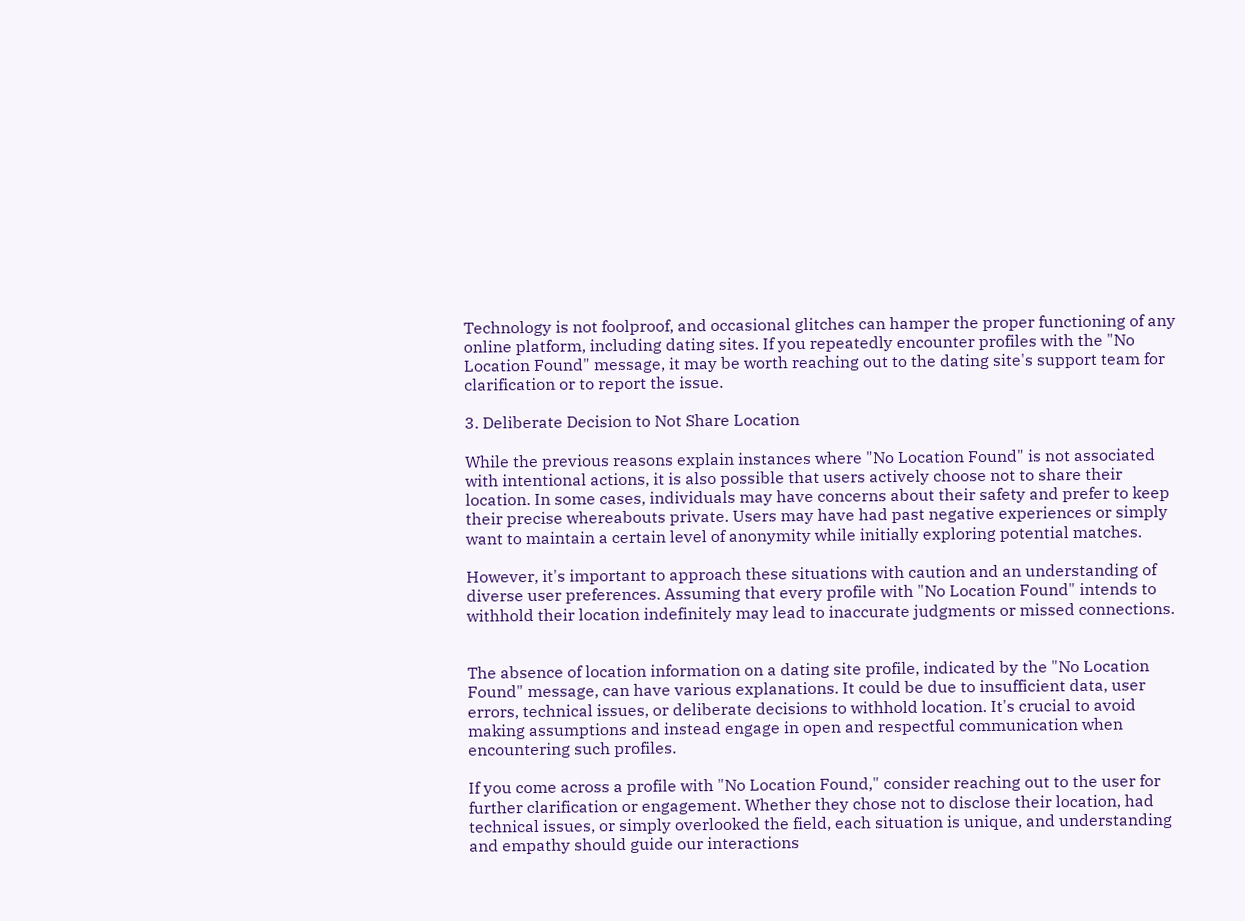Technology is not foolproof, and occasional glitches can hamper the proper functioning of any online platform, including dating sites. If you repeatedly encounter profiles with the "No Location Found" message, it may be worth reaching out to the dating site's support team for clarification or to report the issue.

3. Deliberate Decision to Not Share Location

While the previous reasons explain instances where "No Location Found" is not associated with intentional actions, it is also possible that users actively choose not to share their location. In some cases, individuals may have concerns about their safety and prefer to keep their precise whereabouts private. Users may have had past negative experiences or simply want to maintain a certain level of anonymity while initially exploring potential matches.

However, it's important to approach these situations with caution and an understanding of diverse user preferences. Assuming that every profile with "No Location Found" intends to withhold their location indefinitely may lead to inaccurate judgments or missed connections.


The absence of location information on a dating site profile, indicated by the "No Location Found" message, can have various explanations. It could be due to insufficient data, user errors, technical issues, or deliberate decisions to withhold location. It's crucial to avoid making assumptions and instead engage in open and respectful communication when encountering such profiles.

If you come across a profile with "No Location Found," consider reaching out to the user for further clarification or engagement. Whether they chose not to disclose their location, had technical issues, or simply overlooked the field, each situation is unique, and understanding and empathy should guide our interactions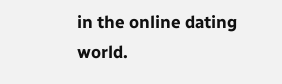in the online dating world.